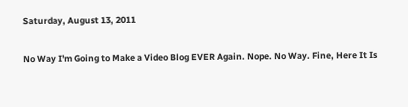Saturday, August 13, 2011

No Way I'm Going to Make a Video Blog EVER Again. Nope. No Way. Fine, Here It Is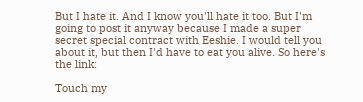But I hate it. And I know you'll hate it too. But I'm going to post it anyway because I made a super secret special contract with Eeshie. I would tell you about it, but then I'd have to eat you alive. So here's the link:

Touch my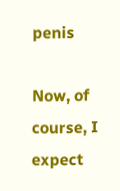penis

Now, of course, I expect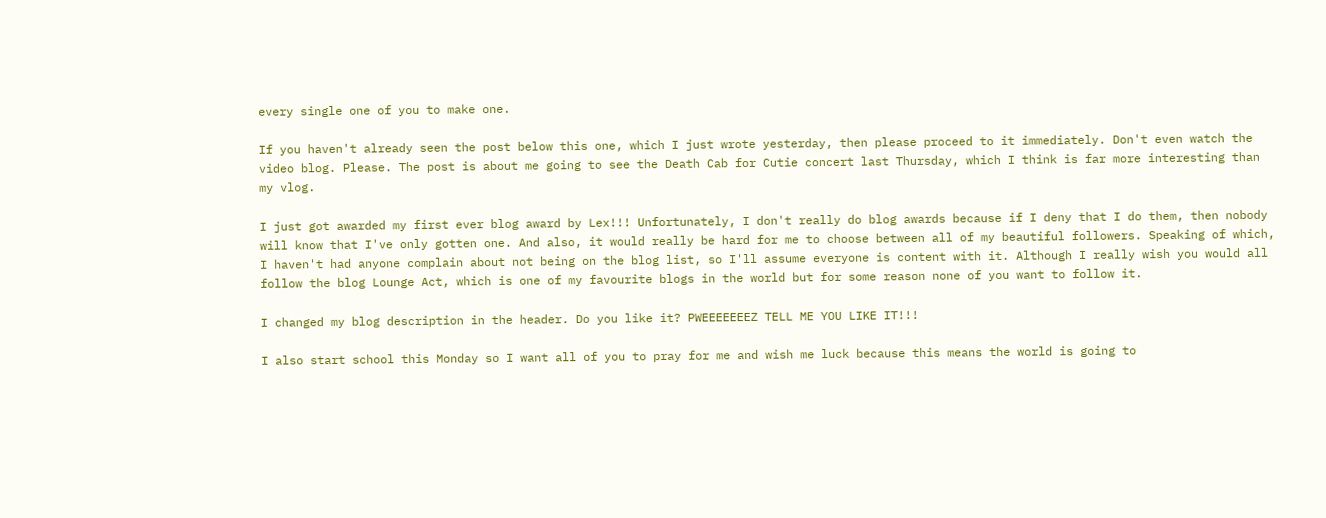every single one of you to make one.

If you haven't already seen the post below this one, which I just wrote yesterday, then please proceed to it immediately. Don't even watch the video blog. Please. The post is about me going to see the Death Cab for Cutie concert last Thursday, which I think is far more interesting than my vlog.

I just got awarded my first ever blog award by Lex!!! Unfortunately, I don't really do blog awards because if I deny that I do them, then nobody will know that I've only gotten one. And also, it would really be hard for me to choose between all of my beautiful followers. Speaking of which, I haven't had anyone complain about not being on the blog list, so I'll assume everyone is content with it. Although I really wish you would all follow the blog Lounge Act, which is one of my favourite blogs in the world but for some reason none of you want to follow it.

I changed my blog description in the header. Do you like it? PWEEEEEEEZ TELL ME YOU LIKE IT!!!

I also start school this Monday so I want all of you to pray for me and wish me luck because this means the world is going to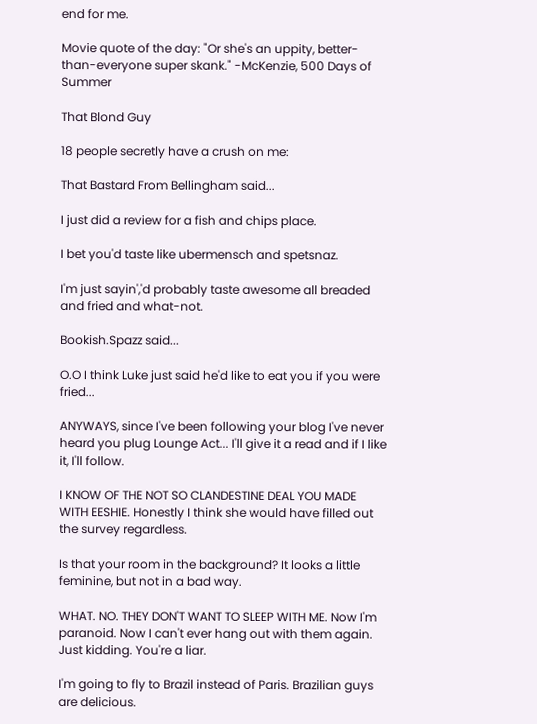end for me.

Movie quote of the day: "Or she's an uppity, better-than-everyone super skank." -McKenzie, 500 Days of Summer

That Blond Guy

18 people secretly have a crush on me:

That Bastard From Bellingham said...

I just did a review for a fish and chips place.

I bet you'd taste like ubermensch and spetsnaz.

I'm just sayin','d probably taste awesome all breaded and fried and what-not.

Bookish.Spazz said...

O.O I think Luke just said he'd like to eat you if you were fried...

ANYWAYS, since I've been following your blog I've never heard you plug Lounge Act... I'll give it a read and if I like it, I'll follow.

I KNOW OF THE NOT SO CLANDESTINE DEAL YOU MADE WITH EESHIE. Honestly I think she would have filled out the survey regardless.

Is that your room in the background? It looks a little feminine, but not in a bad way.

WHAT. NO. THEY DON'T WANT TO SLEEP WITH ME. Now I'm paranoid. Now I can't ever hang out with them again. Just kidding. You're a liar.

I'm going to fly to Brazil instead of Paris. Brazilian guys are delicious.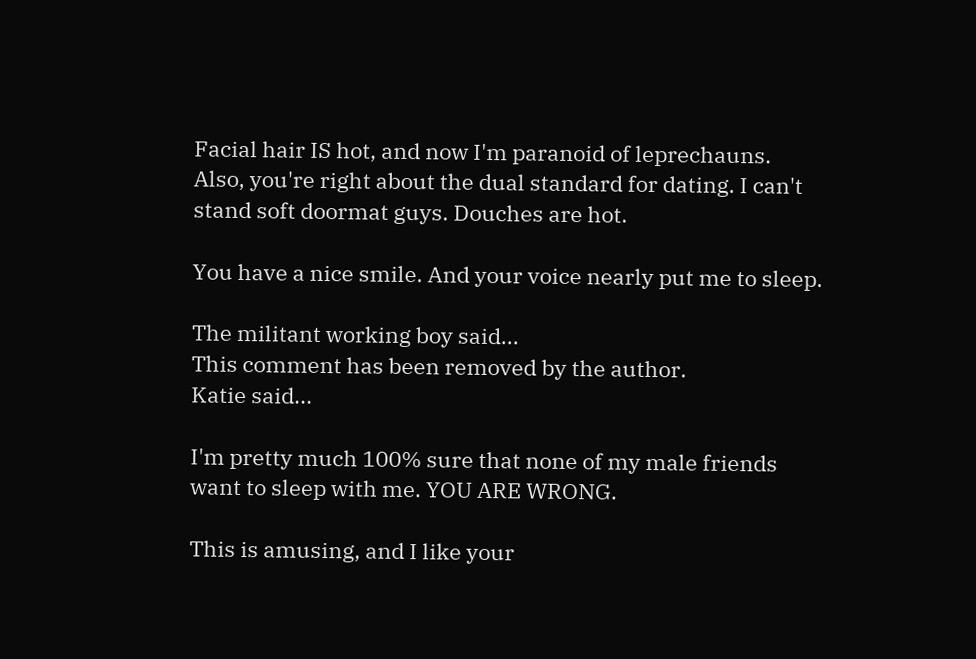Facial hair IS hot, and now I'm paranoid of leprechauns. Also, you're right about the dual standard for dating. I can't stand soft doormat guys. Douches are hot.

You have a nice smile. And your voice nearly put me to sleep.

The militant working boy said...
This comment has been removed by the author.
Katie said...

I'm pretty much 100% sure that none of my male friends want to sleep with me. YOU ARE WRONG.

This is amusing, and I like your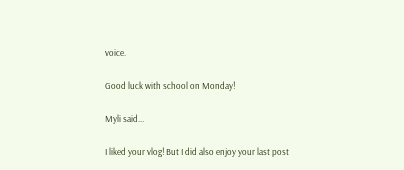voice.

Good luck with school on Monday!

Myli said...

I liked your vlog! But I did also enjoy your last post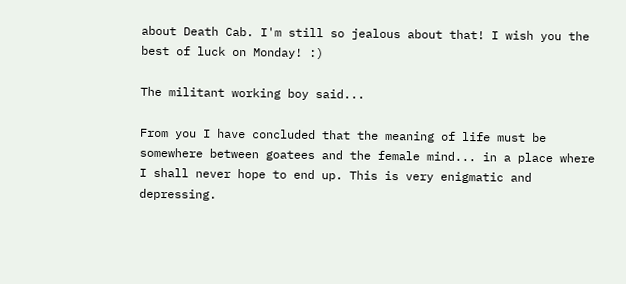about Death Cab. I'm still so jealous about that! I wish you the best of luck on Monday! :)

The militant working boy said...

From you I have concluded that the meaning of life must be somewhere between goatees and the female mind... in a place where I shall never hope to end up. This is very enigmatic and depressing.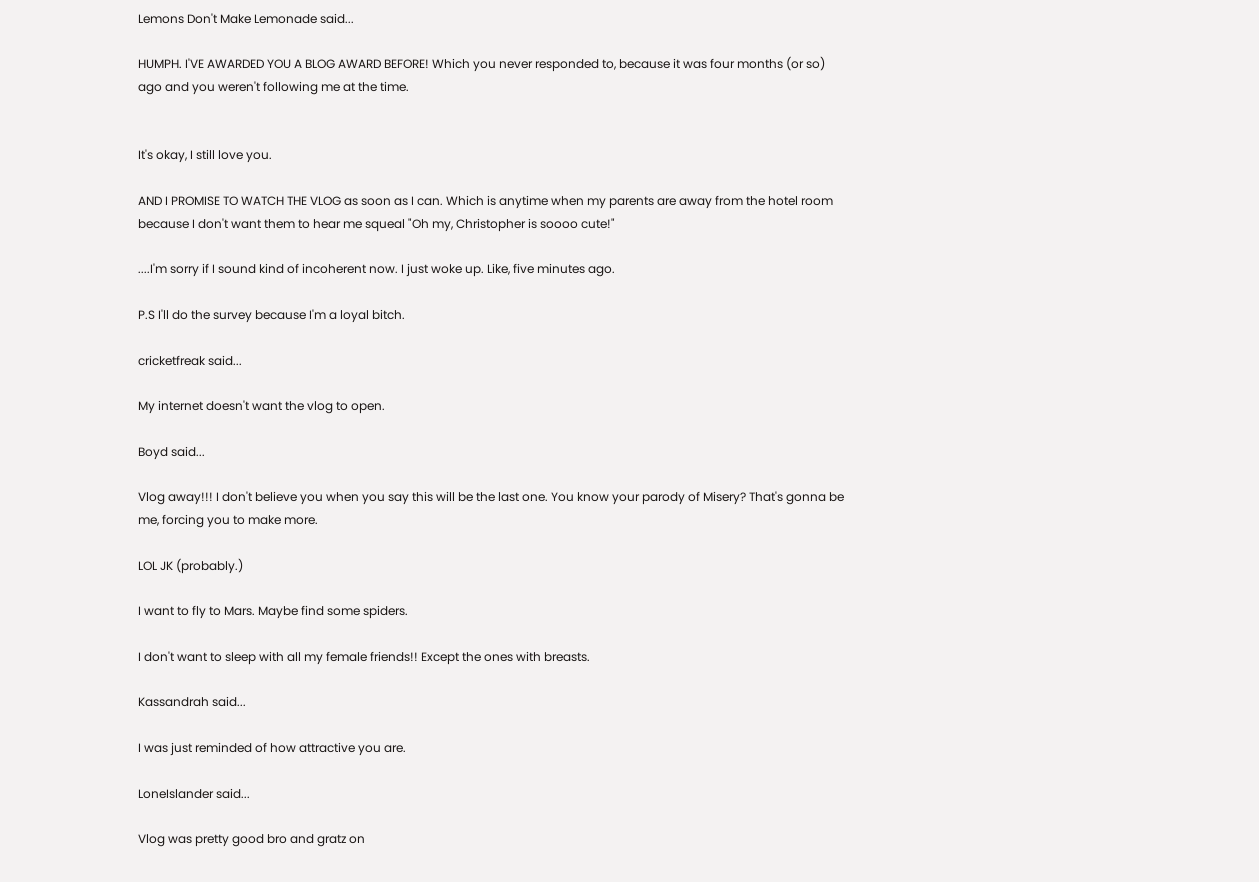Lemons Don't Make Lemonade said...

HUMPH. I'VE AWARDED YOU A BLOG AWARD BEFORE! Which you never responded to, because it was four months (or so) ago and you weren't following me at the time.


It's okay, I still love you.

AND I PROMISE TO WATCH THE VLOG as soon as I can. Which is anytime when my parents are away from the hotel room because I don't want them to hear me squeal "Oh my, Christopher is soooo cute!"

....I'm sorry if I sound kind of incoherent now. I just woke up. Like, five minutes ago.

P.S I'll do the survey because I'm a loyal bitch.

cricketfreak said...

My internet doesn't want the vlog to open.

Boyd said...

Vlog away!!! I don't believe you when you say this will be the last one. You know your parody of Misery? That's gonna be me, forcing you to make more.

LOL JK (probably.)

I want to fly to Mars. Maybe find some spiders.

I don't want to sleep with all my female friends!! Except the ones with breasts.

Kassandrah said...

I was just reminded of how attractive you are.

LoneIslander said...

Vlog was pretty good bro and gratz on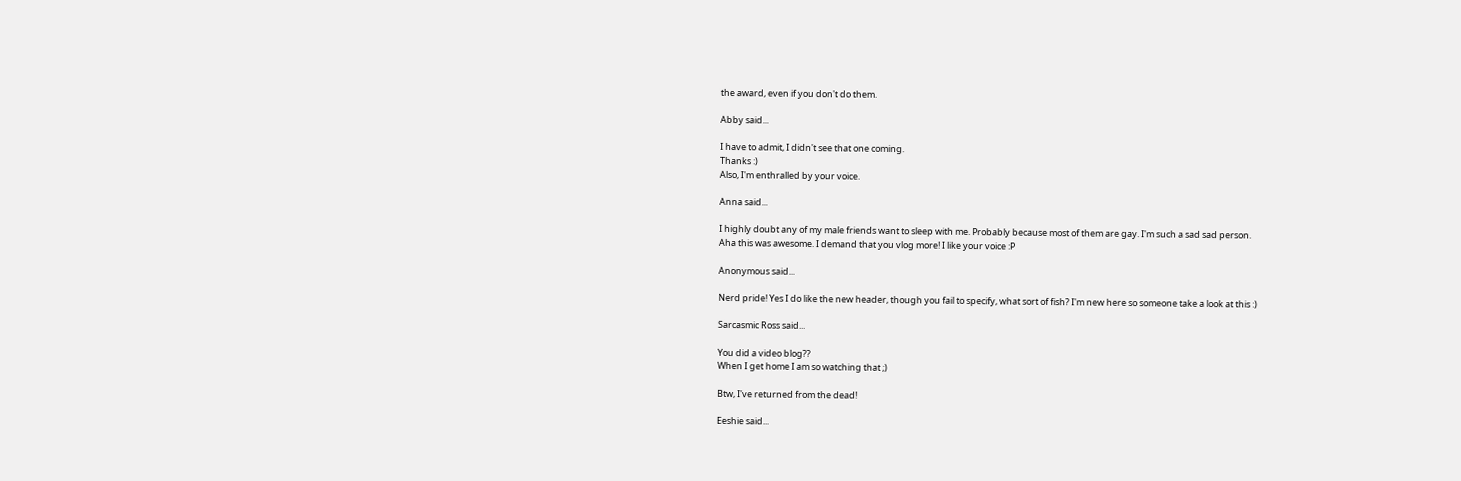the award, even if you don't do them.

Abby said...

I have to admit, I didn't see that one coming.
Thanks :)
Also, I'm enthralled by your voice.

Anna said...

I highly doubt any of my male friends want to sleep with me. Probably because most of them are gay. I'm such a sad sad person.
Aha this was awesome. I demand that you vlog more! I like your voice :P

Anonymous said...

Nerd pride! Yes I do like the new header, though you fail to specify, what sort of fish? I'm new here so someone take a look at this :)

Sarcasmic Ross said...

You did a video blog??
When I get home I am so watching that ;)

Btw, I've returned from the dead!

Eeshie said...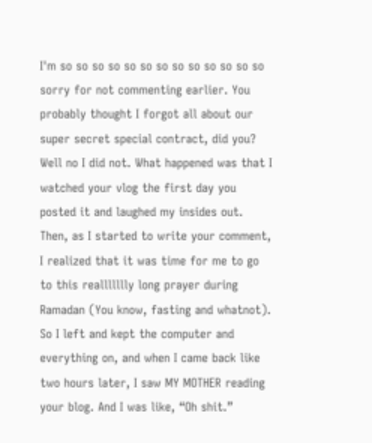I'm so so so so so so so so so so so so so sorry for not commenting earlier. You probably thought I forgot all about our super secret special contract, did you? Well no I did not. What happened was that I watched your vlog the first day you posted it and laughed my insides out. Then, as I started to write your comment, I realized that it was time for me to go to this reallllllly long prayer during Ramadan (You know, fasting and whatnot). So I left and kept the computer and everything on, and when I came back like two hours later, I saw MY MOTHER reading your blog. And I was like, “Oh shit.”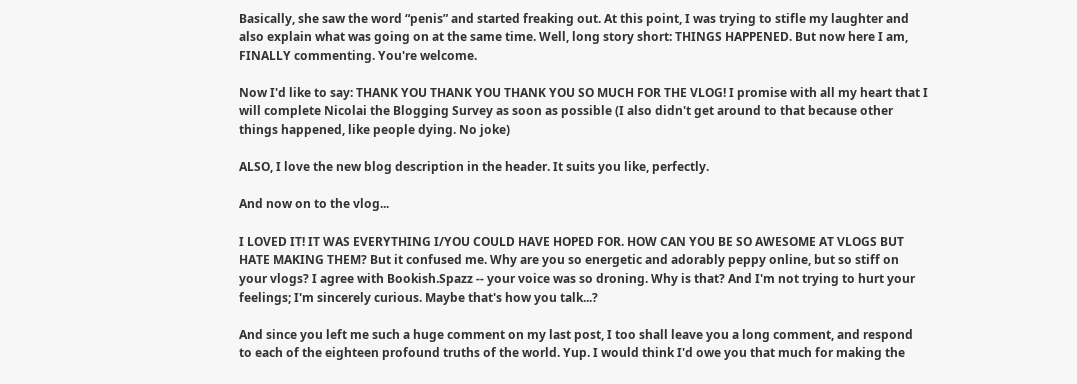Basically, she saw the word “penis” and started freaking out. At this point, I was trying to stifle my laughter and also explain what was going on at the same time. Well, long story short: THINGS HAPPENED. But now here I am, FINALLY commenting. You're welcome.

Now I'd like to say: THANK YOU THANK YOU THANK YOU SO MUCH FOR THE VLOG! I promise with all my heart that I will complete Nicolai the Blogging Survey as soon as possible (I also didn't get around to that because other things happened, like people dying. No joke)

ALSO, I love the new blog description in the header. It suits you like, perfectly.

And now on to the vlog...

I LOVED IT! IT WAS EVERYTHING I/YOU COULD HAVE HOPED FOR. HOW CAN YOU BE SO AWESOME AT VLOGS BUT HATE MAKING THEM? But it confused me. Why are you so energetic and adorably peppy online, but so stiff on your vlogs? I agree with Bookish.Spazz -- your voice was so droning. Why is that? And I'm not trying to hurt your feelings; I'm sincerely curious. Maybe that's how you talk...?

And since you left me such a huge comment on my last post, I too shall leave you a long comment, and respond to each of the eighteen profound truths of the world. Yup. I would think I'd owe you that much for making the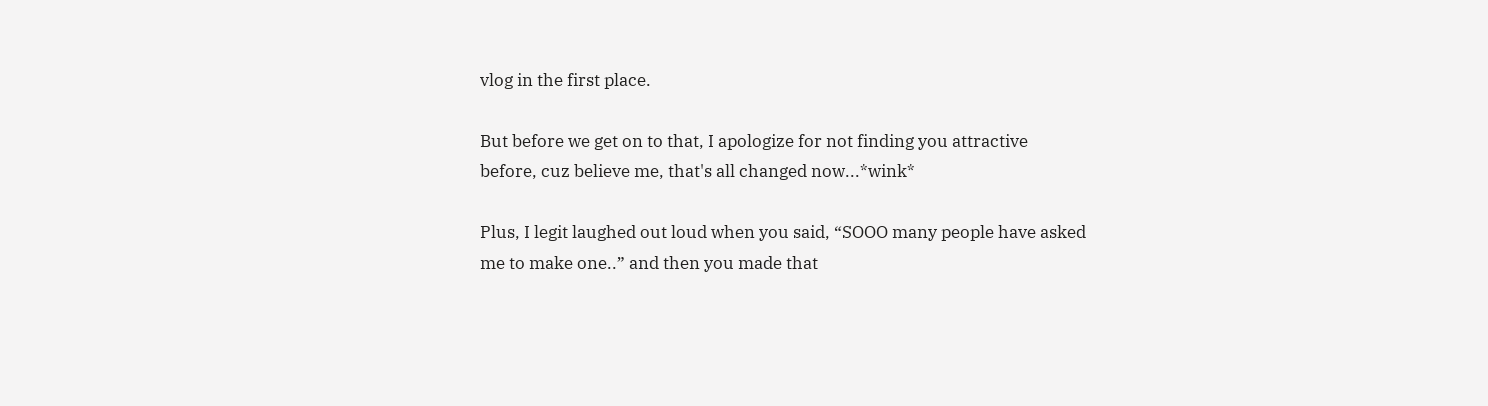vlog in the first place.

But before we get on to that, I apologize for not finding you attractive before, cuz believe me, that's all changed now...*wink*

Plus, I legit laughed out loud when you said, “SOOO many people have asked me to make one..” and then you made that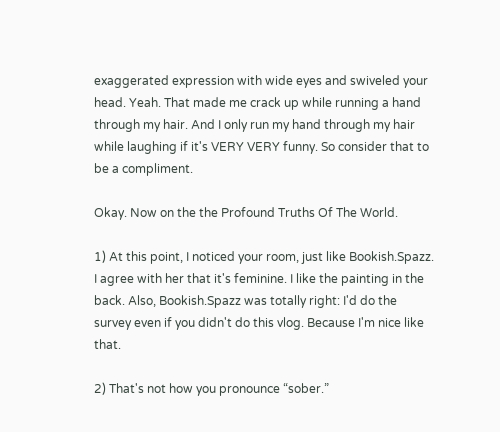exaggerated expression with wide eyes and swiveled your head. Yeah. That made me crack up while running a hand through my hair. And I only run my hand through my hair while laughing if it's VERY VERY funny. So consider that to be a compliment.

Okay. Now on the the Profound Truths Of The World.

1) At this point, I noticed your room, just like Bookish.Spazz. I agree with her that it's feminine. I like the painting in the back. Also, Bookish.Spazz was totally right: I'd do the survey even if you didn't do this vlog. Because I'm nice like that.

2) That's not how you pronounce “sober.”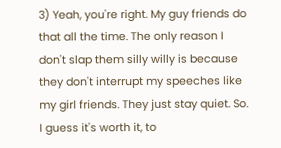3) Yeah, you're right. My guy friends do that all the time. The only reason I don't slap them silly willy is because they don't interrupt my speeches like my girl friends. They just stay quiet. So. I guess it's worth it, to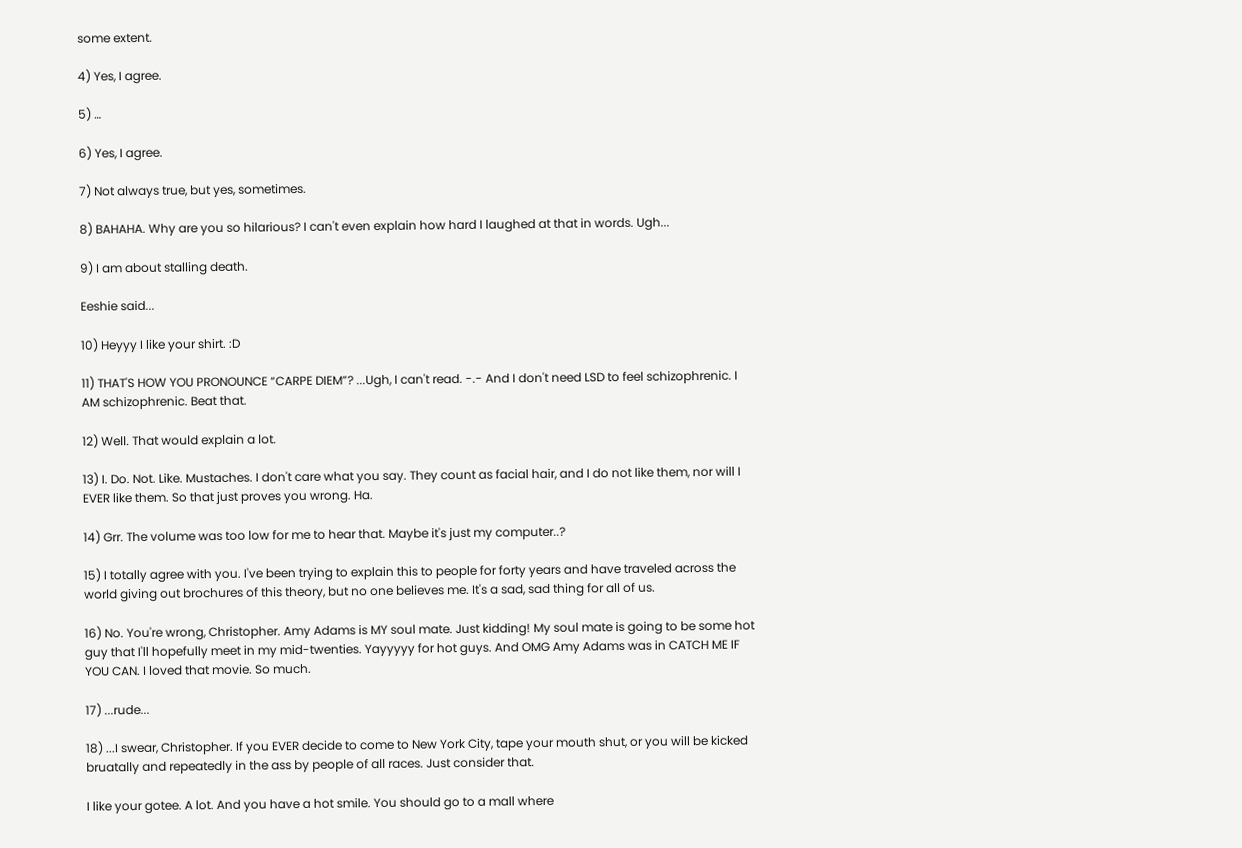some extent.

4) Yes, I agree.

5) …

6) Yes, I agree.

7) Not always true, but yes, sometimes.

8) BAHAHA. Why are you so hilarious? I can't even explain how hard I laughed at that in words. Ugh...

9) I am about stalling death.

Eeshie said...

10) Heyyy I like your shirt. :D

11) THAT'S HOW YOU PRONOUNCE “CARPE DIEM”? ...Ugh, I can't read. -.- And I don't need LSD to feel schizophrenic. I AM schizophrenic. Beat that.

12) Well. That would explain a lot.

13) I. Do. Not. Like. Mustaches. I don't care what you say. They count as facial hair, and I do not like them, nor will I EVER like them. So that just proves you wrong. Ha.

14) Grr. The volume was too low for me to hear that. Maybe it's just my computer..?

15) I totally agree with you. I've been trying to explain this to people for forty years and have traveled across the world giving out brochures of this theory, but no one believes me. It's a sad, sad thing for all of us.

16) No. You're wrong, Christopher. Amy Adams is MY soul mate. Just kidding! My soul mate is going to be some hot guy that I'll hopefully meet in my mid-twenties. Yayyyyy for hot guys. And OMG Amy Adams was in CATCH ME IF YOU CAN. I loved that movie. So much.

17) ...rude...

18) ...I swear, Christopher. If you EVER decide to come to New York City, tape your mouth shut, or you will be kicked bruatally and repeatedly in the ass by people of all races. Just consider that.

I like your gotee. A lot. And you have a hot smile. You should go to a mall where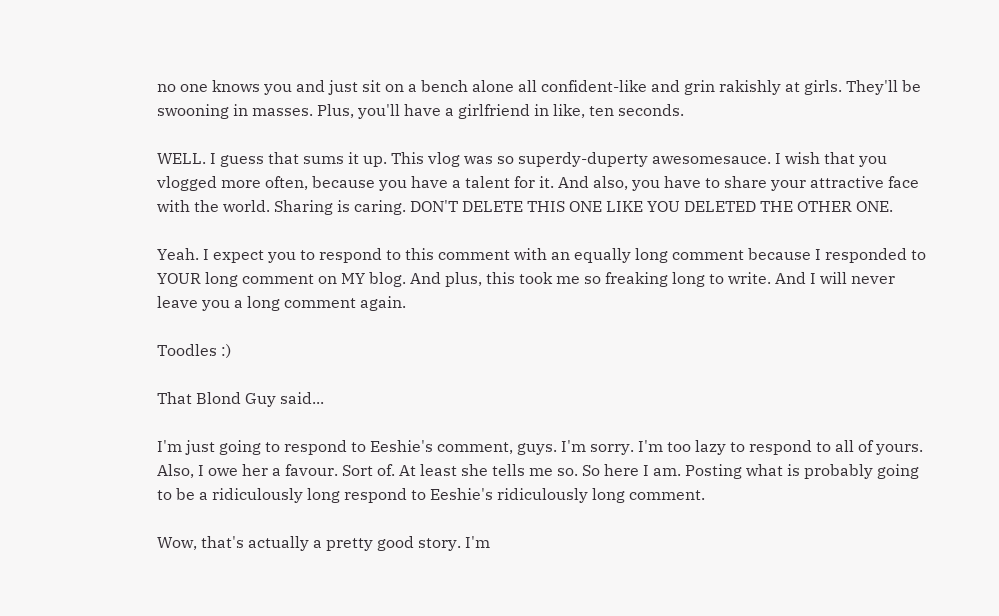no one knows you and just sit on a bench alone all confident-like and grin rakishly at girls. They'll be swooning in masses. Plus, you'll have a girlfriend in like, ten seconds.

WELL. I guess that sums it up. This vlog was so superdy-duperty awesomesauce. I wish that you vlogged more often, because you have a talent for it. And also, you have to share your attractive face with the world. Sharing is caring. DON'T DELETE THIS ONE LIKE YOU DELETED THE OTHER ONE.

Yeah. I expect you to respond to this comment with an equally long comment because I responded to YOUR long comment on MY blog. And plus, this took me so freaking long to write. And I will never leave you a long comment again.

Toodles :)

That Blond Guy said...

I'm just going to respond to Eeshie's comment, guys. I'm sorry. I'm too lazy to respond to all of yours. Also, I owe her a favour. Sort of. At least she tells me so. So here I am. Posting what is probably going to be a ridiculously long respond to Eeshie's ridiculously long comment.

Wow, that's actually a pretty good story. I'm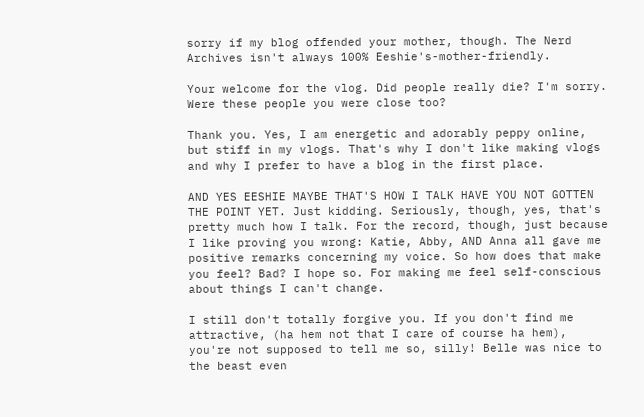sorry if my blog offended your mother, though. The Nerd Archives isn't always 100% Eeshie's-mother-friendly.

Your welcome for the vlog. Did people really die? I'm sorry. Were these people you were close too?

Thank you. Yes, I am energetic and adorably peppy online, but stiff in my vlogs. That's why I don't like making vlogs and why I prefer to have a blog in the first place.

AND YES EESHIE MAYBE THAT'S HOW I TALK HAVE YOU NOT GOTTEN THE POINT YET. Just kidding. Seriously, though, yes, that's pretty much how I talk. For the record, though, just because I like proving you wrong: Katie, Abby, AND Anna all gave me positive remarks concerning my voice. So how does that make you feel? Bad? I hope so. For making me feel self-conscious about things I can't change.

I still don't totally forgive you. If you don't find me attractive, (ha hem not that I care of course ha hem), you're not supposed to tell me so, silly! Belle was nice to the beast even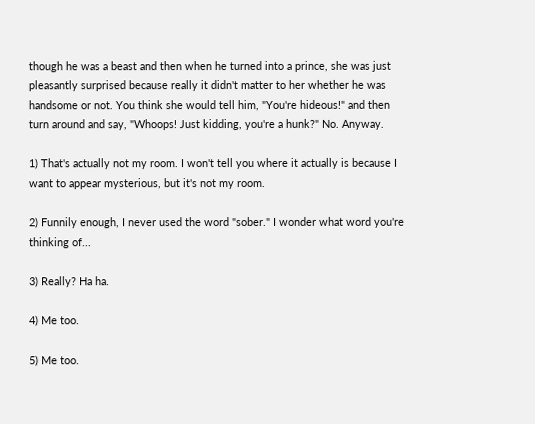though he was a beast and then when he turned into a prince, she was just pleasantly surprised because really it didn't matter to her whether he was handsome or not. You think she would tell him, "You're hideous!" and then turn around and say, "Whoops! Just kidding, you're a hunk?" No. Anyway.

1) That's actually not my room. I won't tell you where it actually is because I want to appear mysterious, but it's not my room.

2) Funnily enough, I never used the word "sober." I wonder what word you're thinking of...

3) Really? Ha ha.

4) Me too.

5) Me too.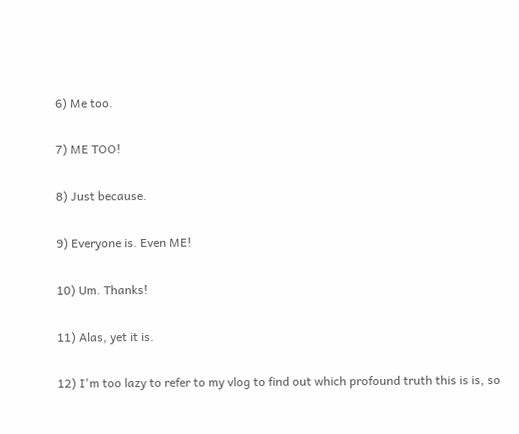6) Me too.

7) ME TOO!

8) Just because.

9) Everyone is. Even ME!

10) Um. Thanks!

11) Alas, yet it is.

12) I'm too lazy to refer to my vlog to find out which profound truth this is is, so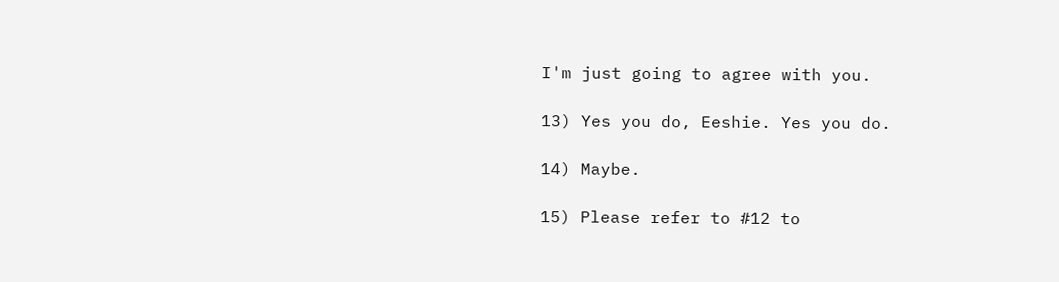I'm just going to agree with you.

13) Yes you do, Eeshie. Yes you do.

14) Maybe.

15) Please refer to #12 to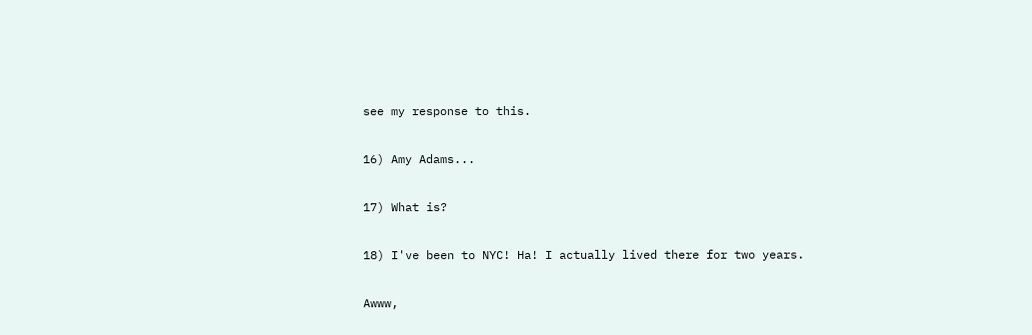see my response to this.

16) Amy Adams...

17) What is?

18) I've been to NYC! Ha! I actually lived there for two years.

Awww,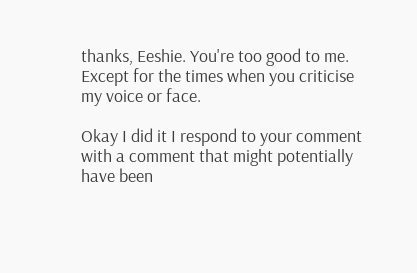thanks, Eeshie. You're too good to me. Except for the times when you criticise my voice or face.

Okay I did it I respond to your comment with a comment that might potentially have been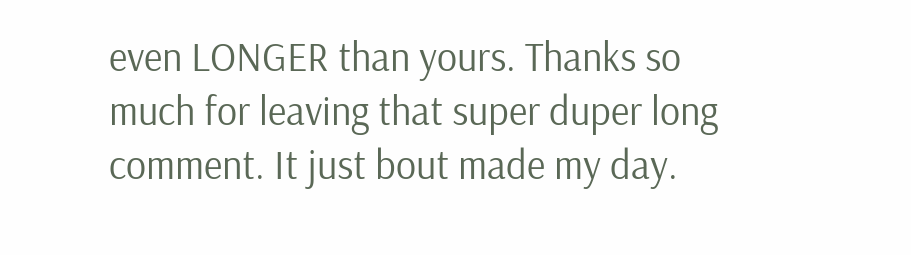even LONGER than yours. Thanks so much for leaving that super duper long comment. It just bout made my day.